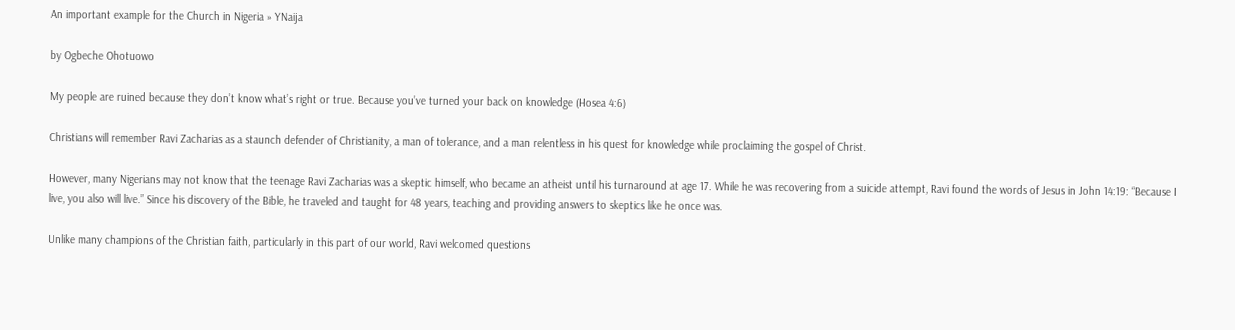An important example for the Church in Nigeria » YNaija

by Ogbeche Ohotuowo

My people are ruined because they don’t know what’s right or true. Because you’ve turned your back on knowledge (Hosea 4:6)

Christians will remember Ravi Zacharias as a staunch defender of Christianity, a man of tolerance, and a man relentless in his quest for knowledge while proclaiming the gospel of Christ.

However, many Nigerians may not know that the teenage Ravi Zacharias was a skeptic himself, who became an atheist until his turnaround at age 17. While he was recovering from a suicide attempt, Ravi found the words of Jesus in John 14:19: “Because I live, you also will live.” Since his discovery of the Bible, he traveled and taught for 48 years, teaching and providing answers to skeptics like he once was.

Unlike many champions of the Christian faith, particularly in this part of our world, Ravi welcomed questions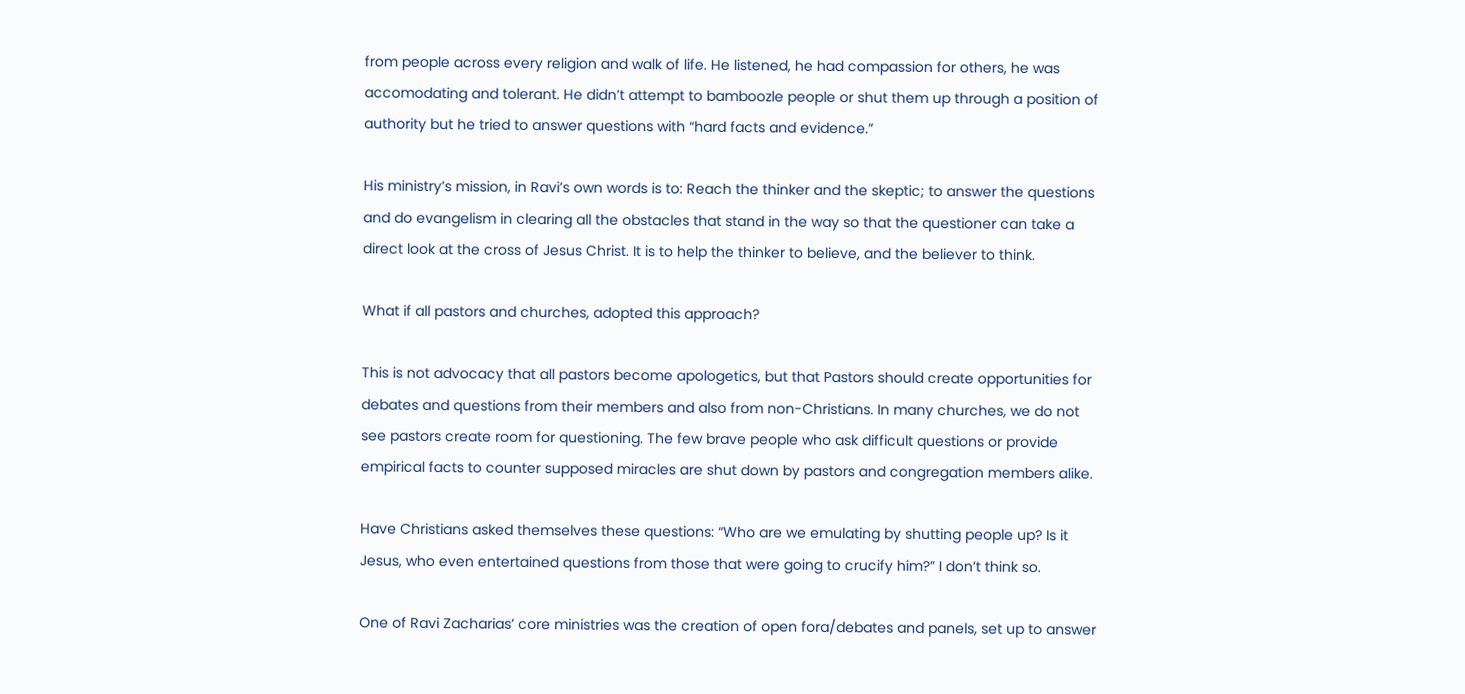from people across every religion and walk of life. He listened, he had compassion for others, he was accomodating and tolerant. He didn’t attempt to bamboozle people or shut them up through a position of authority but he tried to answer questions with “hard facts and evidence.”

His ministry’s mission, in Ravi’s own words is to: Reach the thinker and the skeptic; to answer the questions and do evangelism in clearing all the obstacles that stand in the way so that the questioner can take a direct look at the cross of Jesus Christ. It is to help the thinker to believe, and the believer to think.

What if all pastors and churches, adopted this approach?

This is not advocacy that all pastors become apologetics, but that Pastors should create opportunities for debates and questions from their members and also from non-Christians. In many churches, we do not see pastors create room for questioning. The few brave people who ask difficult questions or provide empirical facts to counter supposed miracles are shut down by pastors and congregation members alike.

Have Christians asked themselves these questions: “Who are we emulating by shutting people up? Is it Jesus, who even entertained questions from those that were going to crucify him?” I don’t think so.

One of Ravi Zacharias’ core ministries was the creation of open fora/debates and panels, set up to answer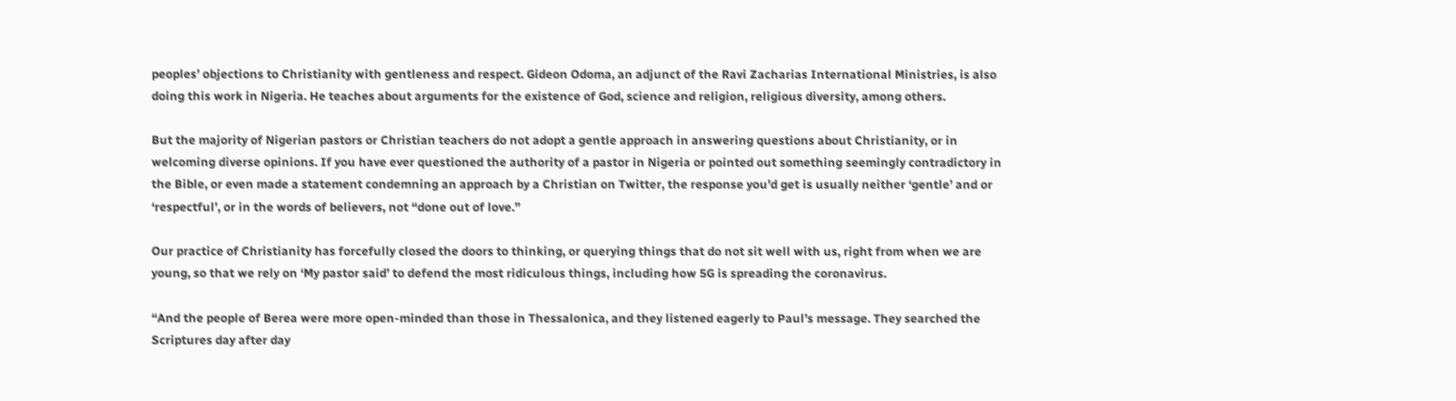peoples’ objections to Christianity with gentleness and respect. Gideon Odoma, an adjunct of the Ravi Zacharias International Ministries, is also doing this work in Nigeria. He teaches about arguments for the existence of God, science and religion, religious diversity, among others.

But the majority of Nigerian pastors or Christian teachers do not adopt a gentle approach in answering questions about Christianity, or in welcoming diverse opinions. If you have ever questioned the authority of a pastor in Nigeria or pointed out something seemingly contradictory in the Bible, or even made a statement condemning an approach by a Christian on Twitter, the response you’d get is usually neither ‘gentle’ and or ‘respectful’, or in the words of believers, not “done out of love.”

Our practice of Christianity has forcefully closed the doors to thinking, or querying things that do not sit well with us, right from when we are young, so that we rely on ‘My pastor said’ to defend the most ridiculous things, including how 5G is spreading the coronavirus.

“And the people of Berea were more open-minded than those in Thessalonica, and they listened eagerly to Paul’s message. They searched the Scriptures day after day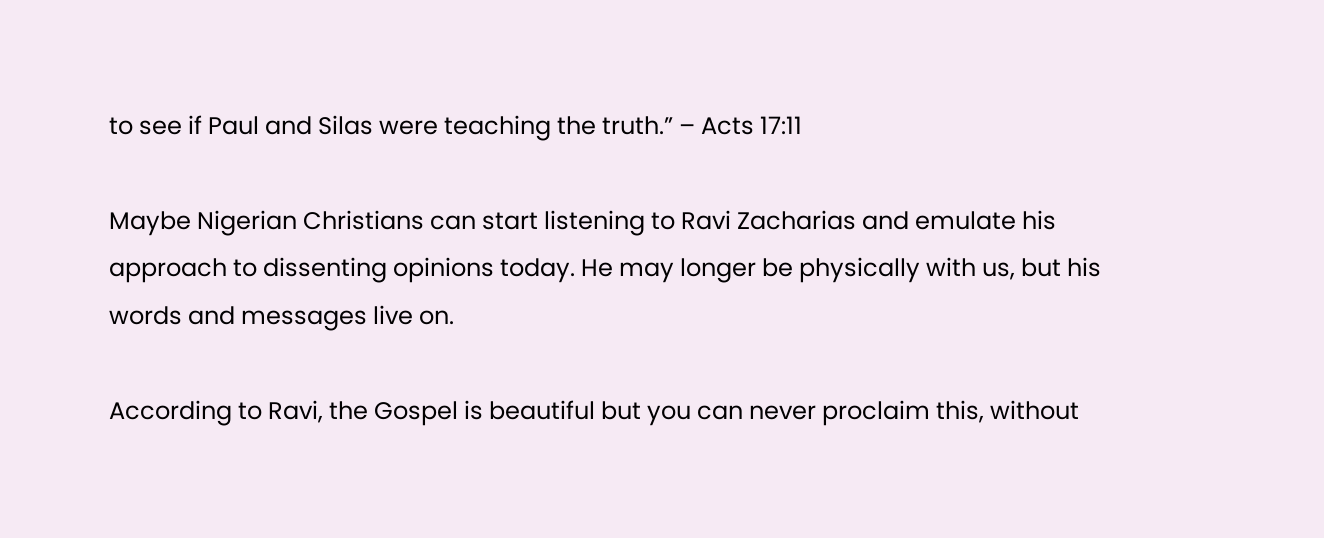to see if Paul and Silas were teaching the truth.” – Acts 17:11

Maybe Nigerian Christians can start listening to Ravi Zacharias and emulate his approach to dissenting opinions today. He may longer be physically with us, but his words and messages live on.

According to Ravi, the Gospel is beautiful but you can never proclaim this, without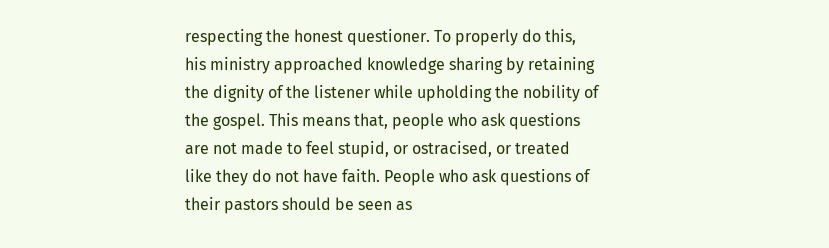respecting the honest questioner. To properly do this, his ministry approached knowledge sharing by retaining the dignity of the listener while upholding the nobility of the gospel. This means that, people who ask questions are not made to feel stupid, or ostracised, or treated like they do not have faith. People who ask questions of their pastors should be seen as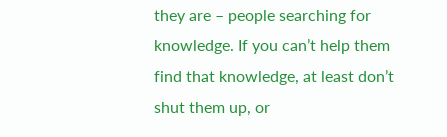they are – people searching for knowledge. If you can’t help them find that knowledge, at least don’t shut them up, or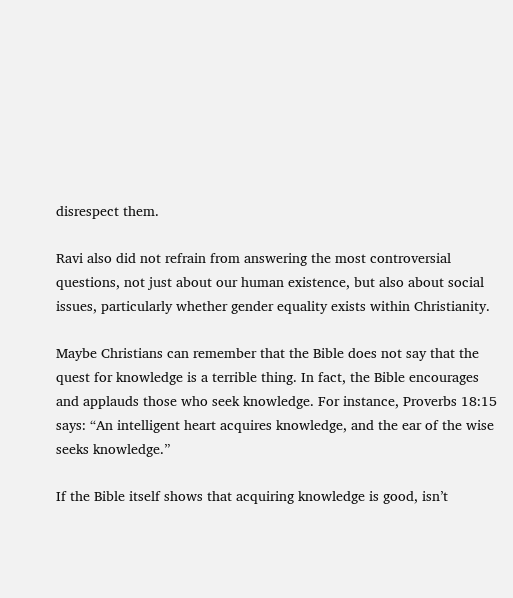disrespect them.

Ravi also did not refrain from answering the most controversial questions, not just about our human existence, but also about social issues, particularly whether gender equality exists within Christianity.

Maybe Christians can remember that the Bible does not say that the quest for knowledge is a terrible thing. In fact, the Bible encourages and applauds those who seek knowledge. For instance, Proverbs 18:15 says: “An intelligent heart acquires knowledge, and the ear of the wise seeks knowledge.”

If the Bible itself shows that acquiring knowledge is good, isn’t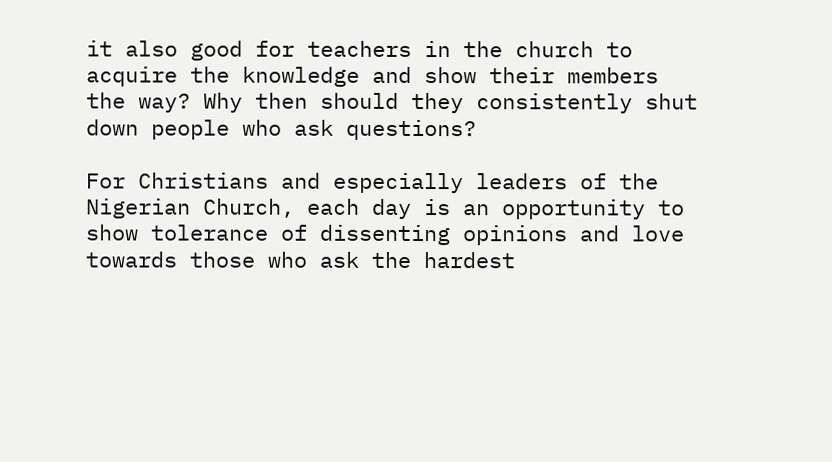it also good for teachers in the church to acquire the knowledge and show their members the way? Why then should they consistently shut down people who ask questions?

For Christians and especially leaders of the Nigerian Church, each day is an opportunity to show tolerance of dissenting opinions and love towards those who ask the hardest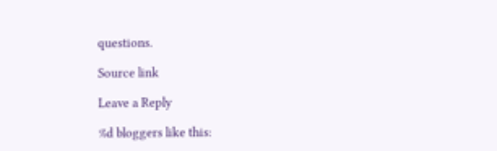questions.

Source link

Leave a Reply

%d bloggers like this: